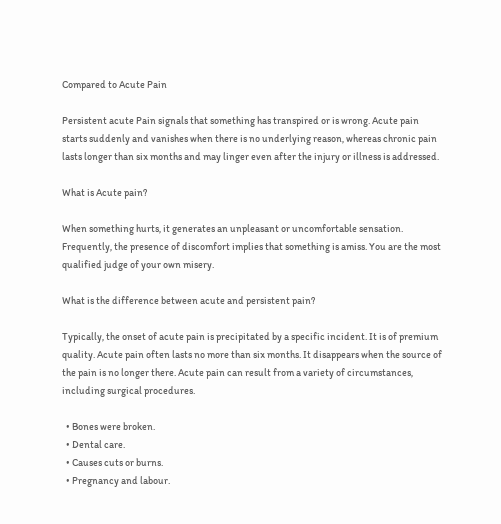Compared to Acute Pain

Persistent acute Pain signals that something has transpired or is wrong. Acute pain starts suddenly and vanishes when there is no underlying reason, whereas chronic pain lasts longer than six months and may linger even after the injury or illness is addressed.

What is Acute pain?

When something hurts, it generates an unpleasant or uncomfortable sensation. Frequently, the presence of discomfort implies that something is amiss. You are the most qualified judge of your own misery.

What is the difference between acute and persistent pain?

Typically, the onset of acute pain is precipitated by a specific incident. It is of premium quality. Acute pain often lasts no more than six months. It disappears when the source of the pain is no longer there. Acute pain can result from a variety of circumstances, including surgical procedures.

  • Bones were broken.
  • Dental care.
  • Causes cuts or burns.
  • Pregnancy and labour.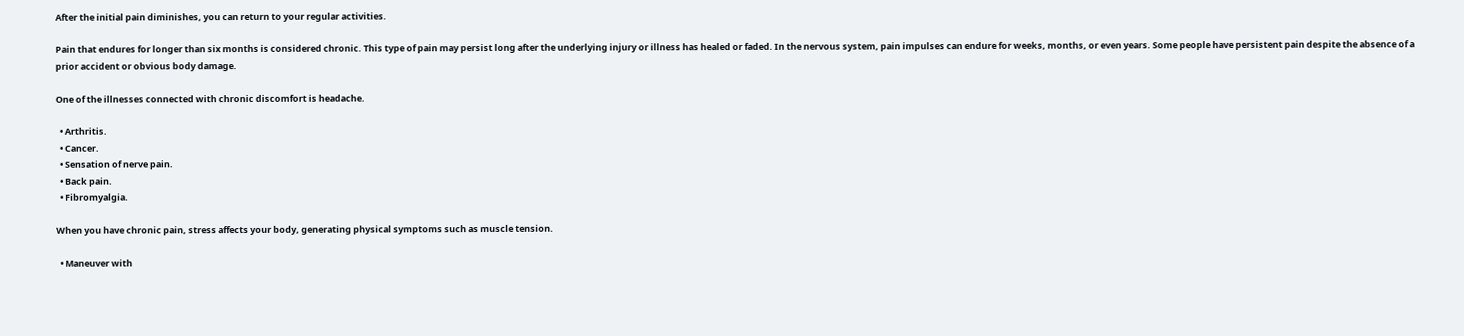After the initial pain diminishes, you can return to your regular activities.

Pain that endures for longer than six months is considered chronic. This type of pain may persist long after the underlying injury or illness has healed or faded. In the nervous system, pain impulses can endure for weeks, months, or even years. Some people have persistent pain despite the absence of a prior accident or obvious body damage.

One of the illnesses connected with chronic discomfort is headache.

  • Arthritis.
  • Cancer.
  • Sensation of nerve pain.
  • Back pain.
  • Fibromyalgia.

When you have chronic pain, stress affects your body, generating physical symptoms such as muscle tension.

  • Maneuver with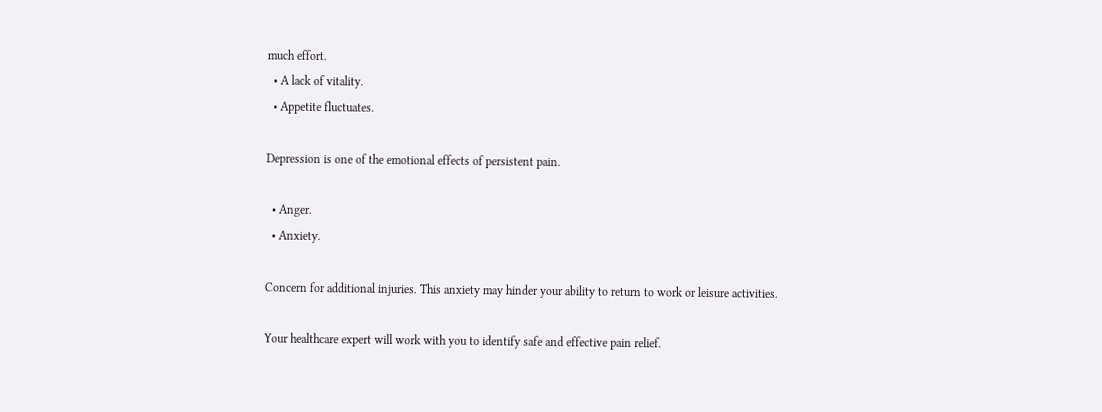much effort.
  • A lack of vitality.
  • Appetite fluctuates.

Depression is one of the emotional effects of persistent pain.

  • Anger.
  • Anxiety.

Concern for additional injuries. This anxiety may hinder your ability to return to work or leisure activities.

Your healthcare expert will work with you to identify safe and effective pain relief.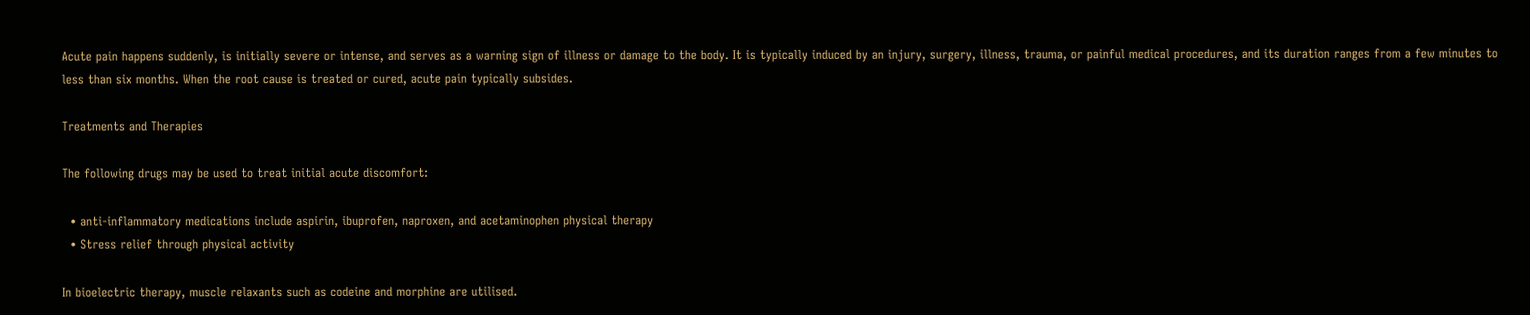Acute pain happens suddenly, is initially severe or intense, and serves as a warning sign of illness or damage to the body. It is typically induced by an injury, surgery, illness, trauma, or painful medical procedures, and its duration ranges from a few minutes to less than six months. When the root cause is treated or cured, acute pain typically subsides.

Treatments and Therapies

The following drugs may be used to treat initial acute discomfort:

  • anti-inflammatory medications include aspirin, ibuprofen, naproxen, and acetaminophen physical therapy
  • Stress relief through physical activity

In bioelectric therapy, muscle relaxants such as codeine and morphine are utilised.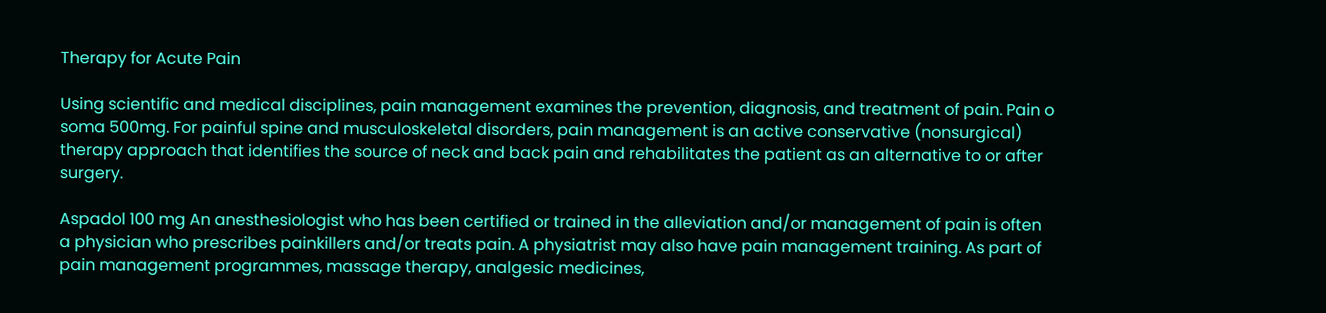Therapy for Acute Pain

Using scientific and medical disciplines, pain management examines the prevention, diagnosis, and treatment of pain. Pain o soma 500mg. For painful spine and musculoskeletal disorders, pain management is an active conservative (nonsurgical) therapy approach that identifies the source of neck and back pain and rehabilitates the patient as an alternative to or after surgery.

Aspadol 100 mg An anesthesiologist who has been certified or trained in the alleviation and/or management of pain is often a physician who prescribes painkillers and/or treats pain. A physiatrist may also have pain management training. As part of pain management programmes, massage therapy, analgesic medicines,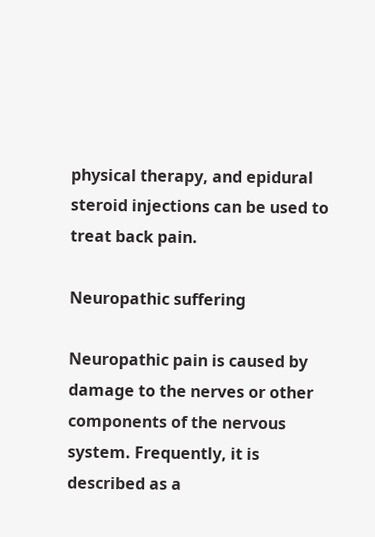physical therapy, and epidural steroid injections can be used to treat back pain.

Neuropathic suffering

Neuropathic pain is caused by damage to the nerves or other components of the nervous system. Frequently, it is described as a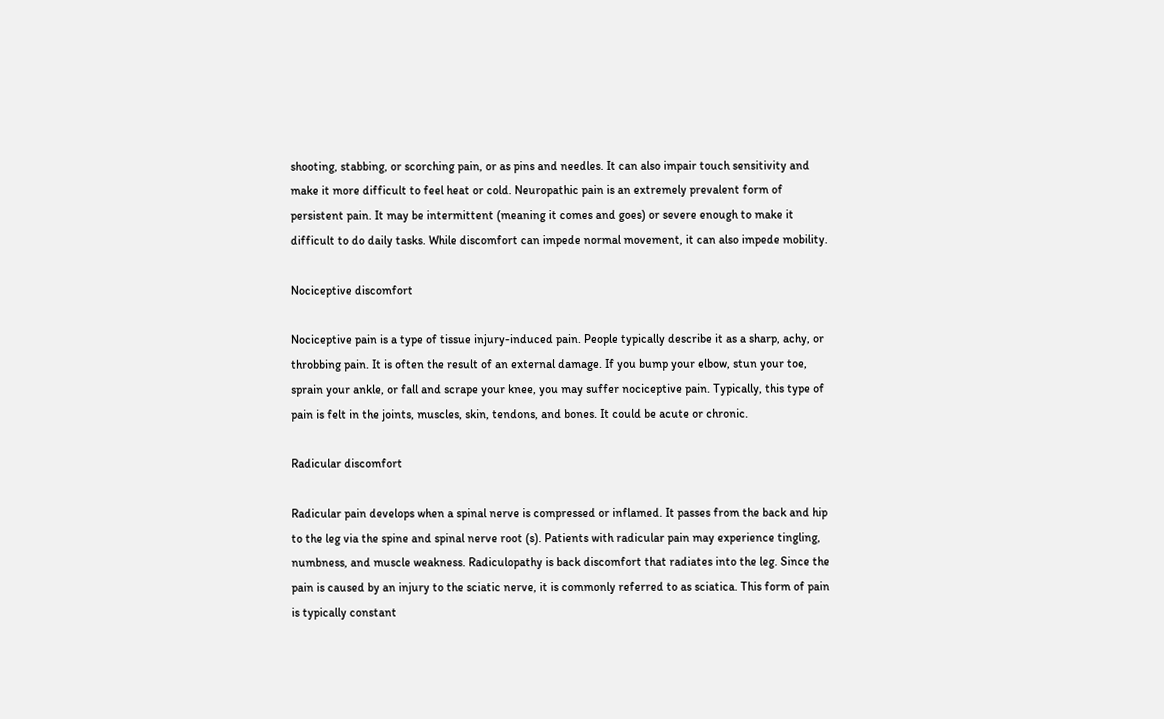shooting, stabbing, or scorching pain, or as pins and needles. It can also impair touch sensitivity and make it more difficult to feel heat or cold. Neuropathic pain is an extremely prevalent form of persistent pain. It may be intermittent (meaning it comes and goes) or severe enough to make it difficult to do daily tasks. While discomfort can impede normal movement, it can also impede mobility.

Nociceptive discomfort

Nociceptive pain is a type of tissue injury-induced pain. People typically describe it as a sharp, achy, or throbbing pain. It is often the result of an external damage. If you bump your elbow, stun your toe, sprain your ankle, or fall and scrape your knee, you may suffer nociceptive pain. Typically, this type of pain is felt in the joints, muscles, skin, tendons, and bones. It could be acute or chronic.

Radicular discomfort

Radicular pain develops when a spinal nerve is compressed or inflamed. It passes from the back and hip to the leg via the spine and spinal nerve root (s). Patients with radicular pain may experience tingling, numbness, and muscle weakness. Radiculopathy is back discomfort that radiates into the leg. Since the pain is caused by an injury to the sciatic nerve, it is commonly referred to as sciatica. This form of pain is typically constant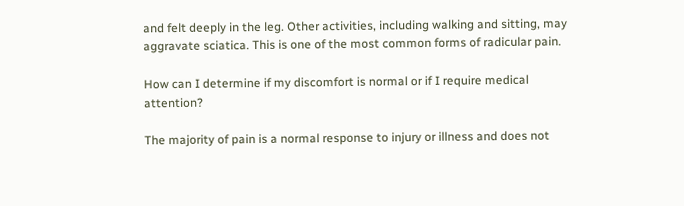and felt deeply in the leg. Other activities, including walking and sitting, may aggravate sciatica. This is one of the most common forms of radicular pain.

How can I determine if my discomfort is normal or if I require medical attention?

The majority of pain is a normal response to injury or illness and does not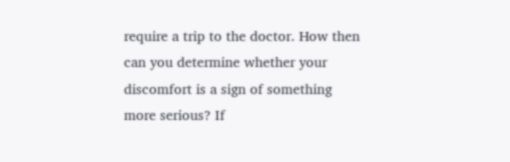require a trip to the doctor. How then can you determine whether your discomfort is a sign of something more serious? If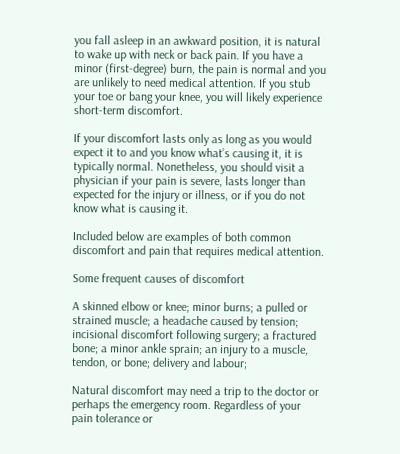you fall asleep in an awkward position, it is natural to wake up with neck or back pain. If you have a minor (first-degree) burn, the pain is normal and you are unlikely to need medical attention. If you stub your toe or bang your knee, you will likely experience short-term discomfort.

If your discomfort lasts only as long as you would expect it to and you know what’s causing it, it is typically normal. Nonetheless, you should visit a physician if your pain is severe, lasts longer than expected for the injury or illness, or if you do not know what is causing it.

Included below are examples of both common discomfort and pain that requires medical attention.

Some frequent causes of discomfort

A skinned elbow or knee; minor burns; a pulled or strained muscle; a headache caused by tension; incisional discomfort following surgery; a fractured bone; a minor ankle sprain; an injury to a muscle, tendon, or bone; delivery and labour;

Natural discomfort may need a trip to the doctor or perhaps the emergency room. Regardless of your pain tolerance or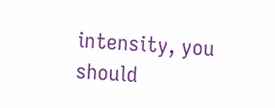intensity, you should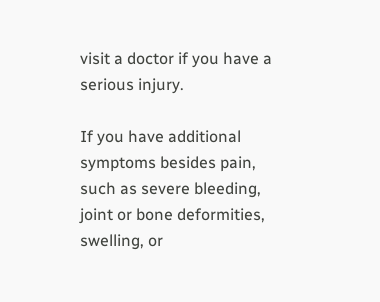visit a doctor if you have a serious injury.

If you have additional symptoms besides pain, such as severe bleeding, joint or bone deformities, swelling, or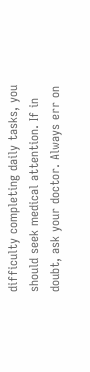difficulty completing daily tasks, you should seek medical attention. If in doubt, ask your doctor. Always err on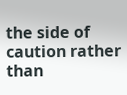the side of caution rather than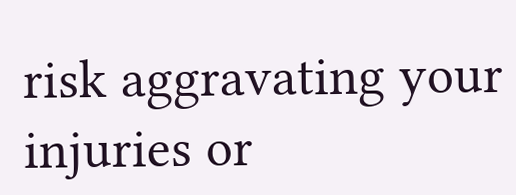risk aggravating your injuries or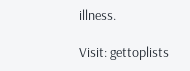illness.

Visit: gettoplists